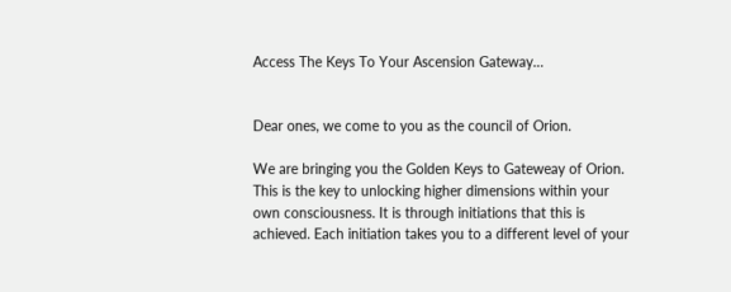Access The Keys To Your Ascension Gateway…


Dear ones, we come to you as the council of Orion.

We are bringing you the Golden Keys to Gateweay of Orion. This is the key to unlocking higher dimensions within your own consciousness. It is through initiations that this is achieved. Each initiation takes you to a different level of your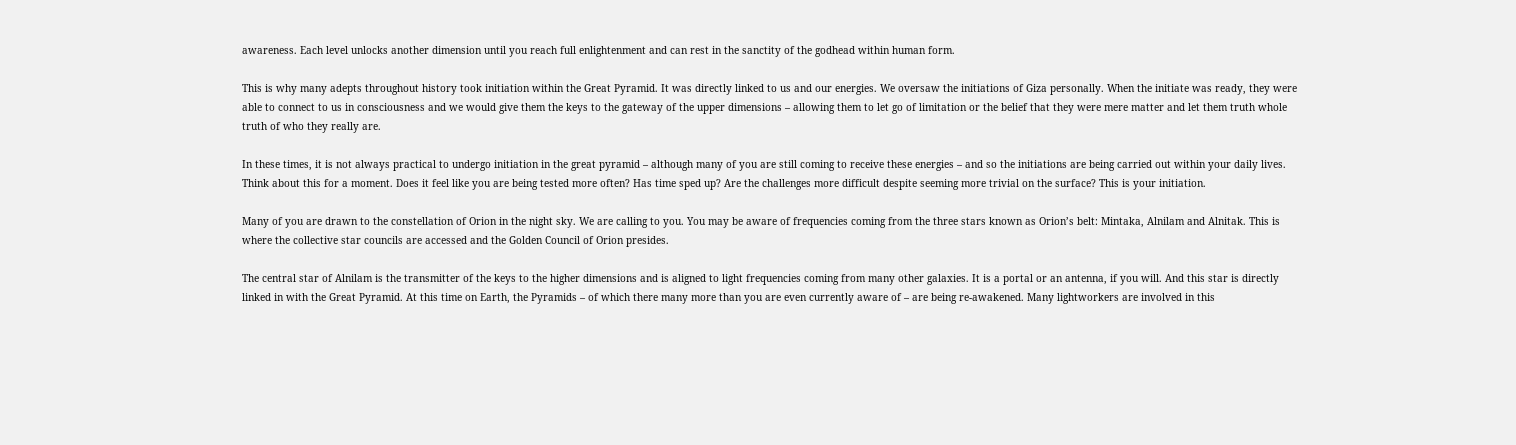awareness. Each level unlocks another dimension until you reach full enlightenment and can rest in the sanctity of the godhead within human form.

This is why many adepts throughout history took initiation within the Great Pyramid. It was directly linked to us and our energies. We oversaw the initiations of Giza personally. When the initiate was ready, they were able to connect to us in consciousness and we would give them the keys to the gateway of the upper dimensions – allowing them to let go of limitation or the belief that they were mere matter and let them truth whole truth of who they really are.

In these times, it is not always practical to undergo initiation in the great pyramid – although many of you are still coming to receive these energies – and so the initiations are being carried out within your daily lives. Think about this for a moment. Does it feel like you are being tested more often? Has time sped up? Are the challenges more difficult despite seeming more trivial on the surface? This is your initiation.

Many of you are drawn to the constellation of Orion in the night sky. We are calling to you. You may be aware of frequencies coming from the three stars known as Orion’s belt: Mintaka, Alnilam and Alnitak. This is where the collective star councils are accessed and the Golden Council of Orion presides.

The central star of Alnilam is the transmitter of the keys to the higher dimensions and is aligned to light frequencies coming from many other galaxies. It is a portal or an antenna, if you will. And this star is directly linked in with the Great Pyramid. At this time on Earth, the Pyramids – of which there many more than you are even currently aware of – are being re-awakened. Many lightworkers are involved in this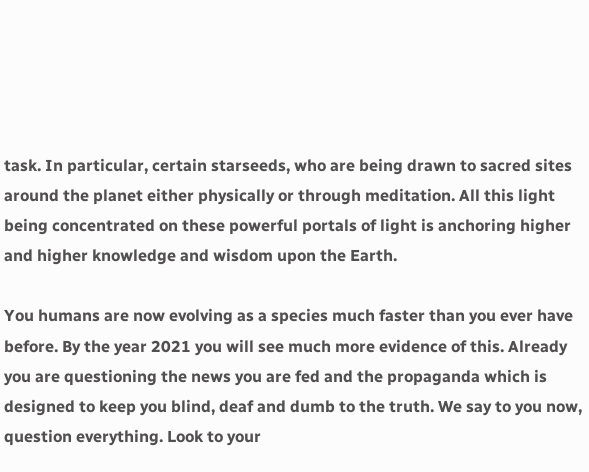task. In particular, certain starseeds, who are being drawn to sacred sites around the planet either physically or through meditation. All this light being concentrated on these powerful portals of light is anchoring higher and higher knowledge and wisdom upon the Earth.

You humans are now evolving as a species much faster than you ever have before. By the year 2021 you will see much more evidence of this. Already you are questioning the news you are fed and the propaganda which is designed to keep you blind, deaf and dumb to the truth. We say to you now, question everything. Look to your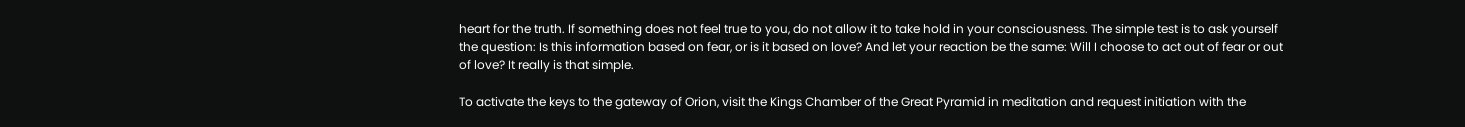heart for the truth. If something does not feel true to you, do not allow it to take hold in your consciousness. The simple test is to ask yourself the question: Is this information based on fear, or is it based on love? And let your reaction be the same: Will I choose to act out of fear or out of love? It really is that simple.

To activate the keys to the gateway of Orion, visit the Kings Chamber of the Great Pyramid in meditation and request initiation with the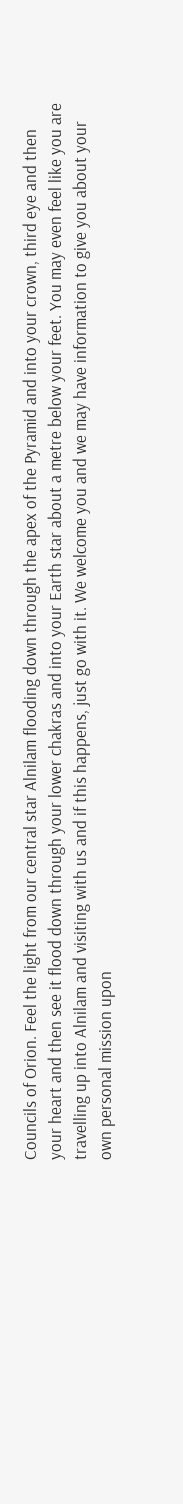Councils of Orion. Feel the light from our central star Alnilam flooding down through the apex of the Pyramid and into your crown, third eye and then your heart and then see it flood down through your lower chakras and into your Earth star about a metre below your feet. You may even feel like you are travelling up into Alnilam and visiting with us and if this happens, just go with it. We welcome you and we may have information to give you about your own personal mission upon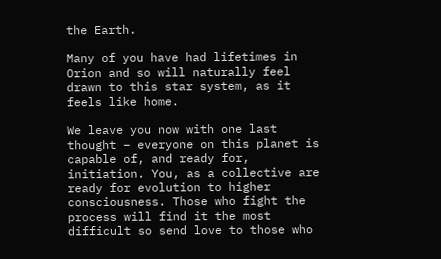the Earth.

Many of you have had lifetimes in Orion and so will naturally feel drawn to this star system, as it feels like home.

We leave you now with one last thought – everyone on this planet is capable of, and ready for, initiation. You, as a collective are ready for evolution to higher consciousness. Those who fight the process will find it the most difficult so send love to those who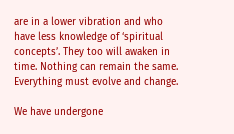are in a lower vibration and who have less knowledge of ‘spiritual concepts’. They too will awaken in time. Nothing can remain the same. Everything must evolve and change.

We have undergone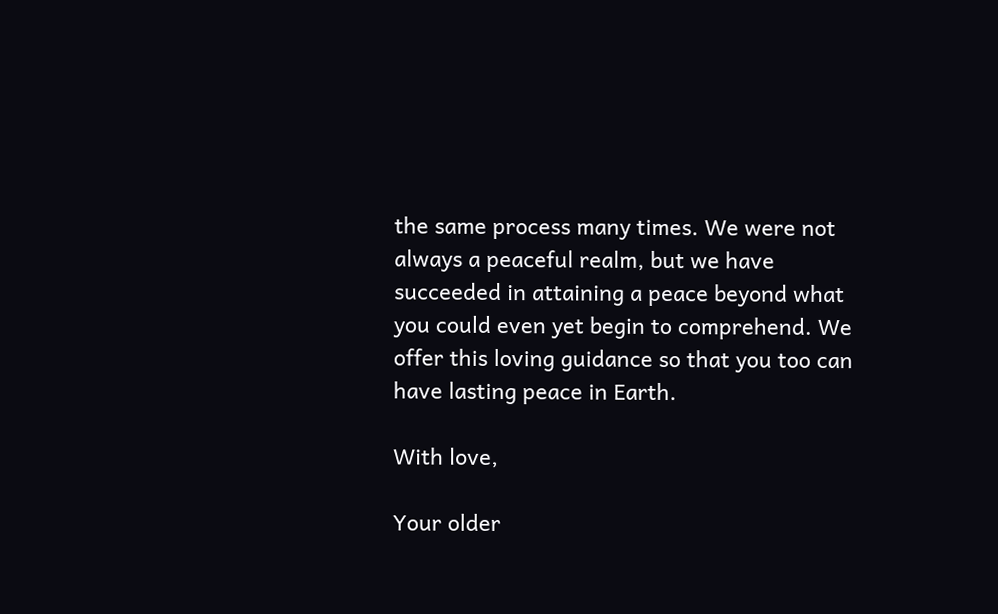the same process many times. We were not always a peaceful realm, but we have succeeded in attaining a peace beyond what you could even yet begin to comprehend. We offer this loving guidance so that you too can have lasting peace in Earth.

With love,

Your older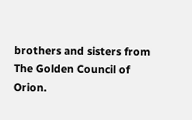brothers and sisters from The Golden Council of Orion.